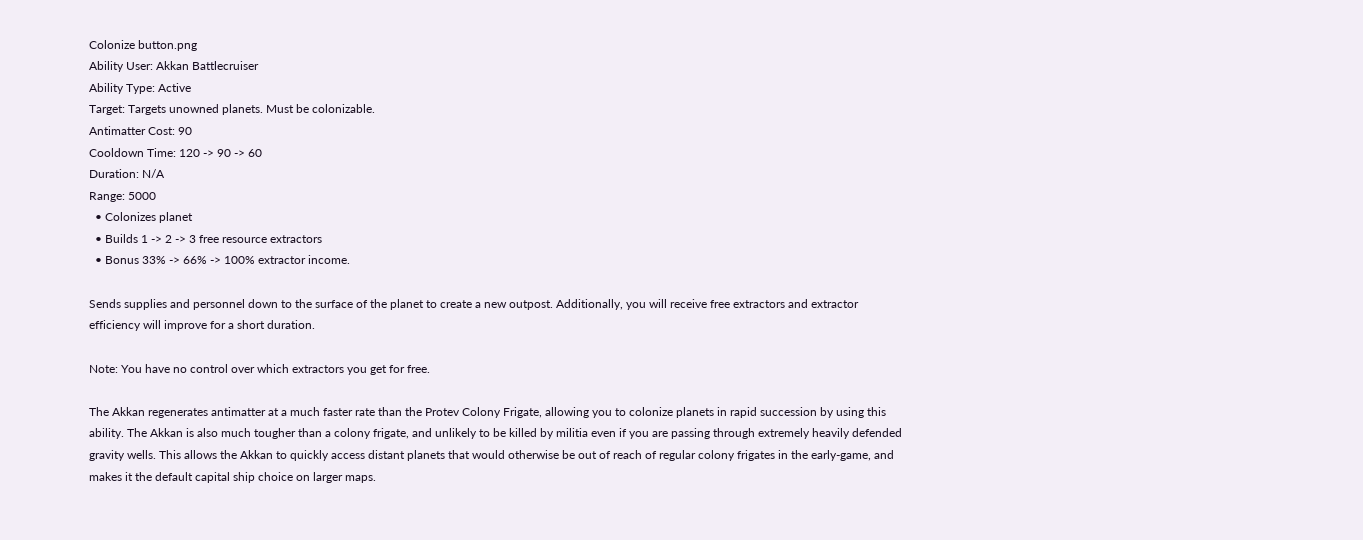Colonize button.png
Ability User: Akkan Battlecruiser
Ability Type: Active
Target: Targets unowned planets. Must be colonizable.
Antimatter Cost: 90
Cooldown Time: 120 -> 90 -> 60
Duration: N/A
Range: 5000
  • Colonizes planet
  • Builds 1 -> 2 -> 3 free resource extractors
  • Bonus 33% -> 66% -> 100% extractor income.

Sends supplies and personnel down to the surface of the planet to create a new outpost. Additionally, you will receive free extractors and extractor efficiency will improve for a short duration.

Note: You have no control over which extractors you get for free.

The Akkan regenerates antimatter at a much faster rate than the Protev Colony Frigate, allowing you to colonize planets in rapid succession by using this ability. The Akkan is also much tougher than a colony frigate, and unlikely to be killed by militia even if you are passing through extremely heavily defended gravity wells. This allows the Akkan to quickly access distant planets that would otherwise be out of reach of regular colony frigates in the early-game, and makes it the default capital ship choice on larger maps.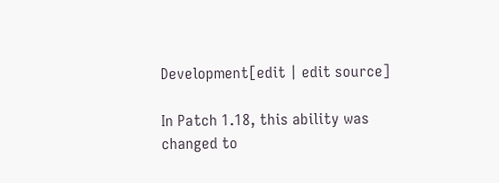Development[edit | edit source]

In Patch 1.18, this ability was changed to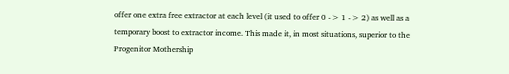offer one extra free extractor at each level (it used to offer 0 -> 1 -> 2) as well as a temporary boost to extractor income. This made it, in most situations, superior to the Progenitor Mothership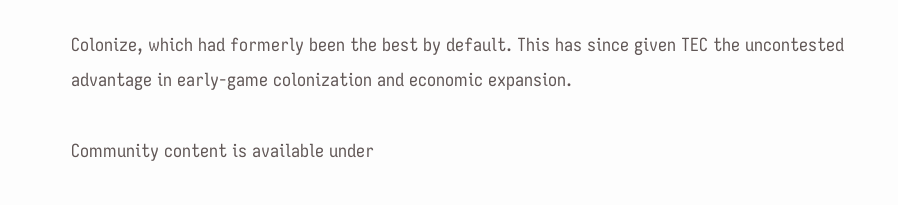Colonize, which had formerly been the best by default. This has since given TEC the uncontested advantage in early-game colonization and economic expansion.

Community content is available under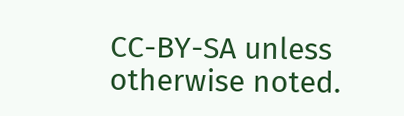CC-BY-SA unless otherwise noted.